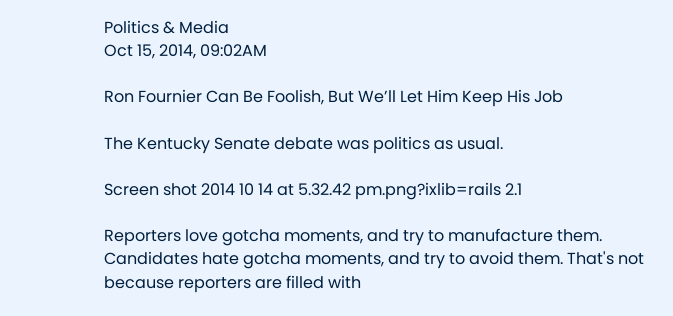Politics & Media
Oct 15, 2014, 09:02AM

Ron Fournier Can Be Foolish, But We’ll Let Him Keep His Job

The Kentucky Senate debate was politics as usual.

Screen shot 2014 10 14 at 5.32.42 pm.png?ixlib=rails 2.1

Reporters love gotcha moments, and try to manufacture them. Candidates hate gotcha moments, and try to avoid them. That's not because reporters are filled with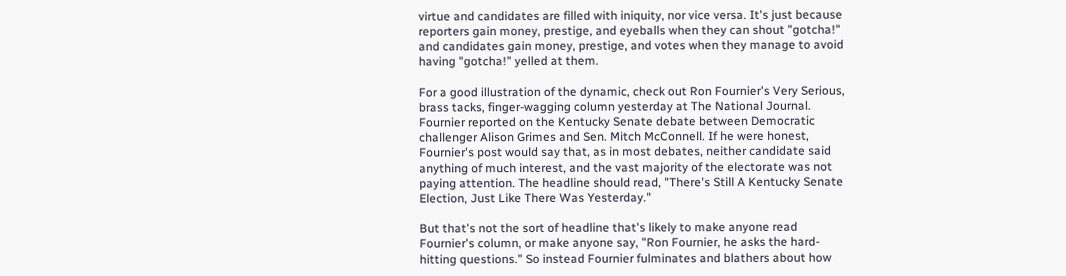virtue and candidates are filled with iniquity, nor vice versa. It's just because reporters gain money, prestige, and eyeballs when they can shout "gotcha!" and candidates gain money, prestige, and votes when they manage to avoid having "gotcha!" yelled at them.

For a good illustration of the dynamic, check out Ron Fournier's Very Serious, brass tacks, finger-wagging column yesterday at The National Journal. Fournier reported on the Kentucky Senate debate between Democratic challenger Alison Grimes and Sen. Mitch McConnell. If he were honest, Fournier's post would say that, as in most debates, neither candidate said anything of much interest, and the vast majority of the electorate was not paying attention. The headline should read, "There's Still A Kentucky Senate Election, Just Like There Was Yesterday."

But that's not the sort of headline that's likely to make anyone read Fournier's column, or make anyone say, "Ron Fournier, he asks the hard-hitting questions." So instead Fournier fulminates and blathers about how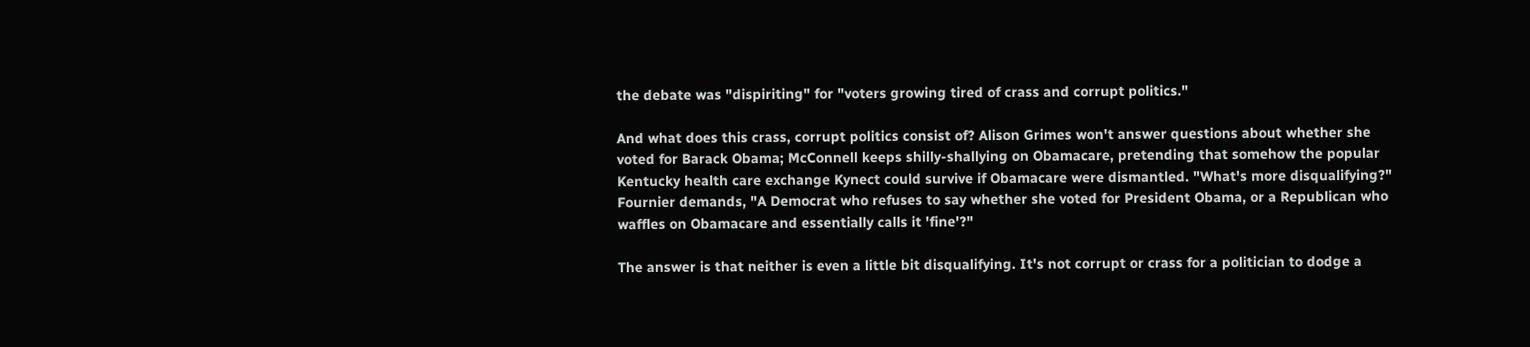the debate was "dispiriting" for "voters growing tired of crass and corrupt politics."

And what does this crass, corrupt politics consist of? Alison Grimes won't answer questions about whether she voted for Barack Obama; McConnell keeps shilly-shallying on Obamacare, pretending that somehow the popular Kentucky health care exchange Kynect could survive if Obamacare were dismantled. "What's more disqualifying?" Fournier demands, "A Democrat who refuses to say whether she voted for President Obama, or a Republican who waffles on Obamacare and essentially calls it 'fine'?"

The answer is that neither is even a little bit disqualifying. It's not corrupt or crass for a politician to dodge a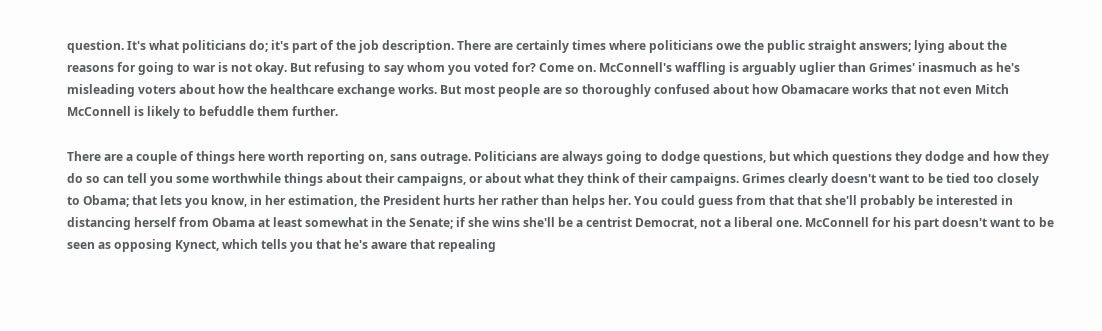question. It's what politicians do; it's part of the job description. There are certainly times where politicians owe the public straight answers; lying about the reasons for going to war is not okay. But refusing to say whom you voted for? Come on. McConnell's waffling is arguably uglier than Grimes' inasmuch as he's misleading voters about how the healthcare exchange works. But most people are so thoroughly confused about how Obamacare works that not even Mitch McConnell is likely to befuddle them further.

There are a couple of things here worth reporting on, sans outrage. Politicians are always going to dodge questions, but which questions they dodge and how they do so can tell you some worthwhile things about their campaigns, or about what they think of their campaigns. Grimes clearly doesn't want to be tied too closely to Obama; that lets you know, in her estimation, the President hurts her rather than helps her. You could guess from that that she'll probably be interested in distancing herself from Obama at least somewhat in the Senate; if she wins she'll be a centrist Democrat, not a liberal one. McConnell for his part doesn't want to be seen as opposing Kynect, which tells you that he's aware that repealing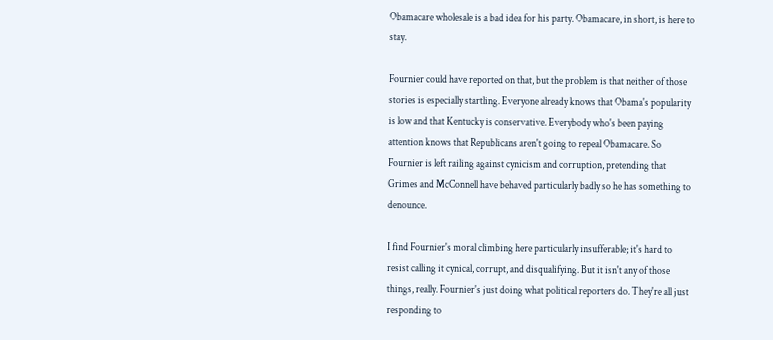Obamacare wholesale is a bad idea for his party. Obamacare, in short, is here to stay.

Fournier could have reported on that, but the problem is that neither of those stories is especially startling. Everyone already knows that Obama's popularity is low and that Kentucky is conservative. Everybody who's been paying attention knows that Republicans aren't going to repeal Obamacare. So Fournier is left railing against cynicism and corruption, pretending that Grimes and McConnell have behaved particularly badly so he has something to denounce.

I find Fournier's moral climbing here particularly insufferable; it's hard to resist calling it cynical, corrupt, and disqualifying. But it isn't any of those things, really. Fournier's just doing what political reporters do. They're all just responding to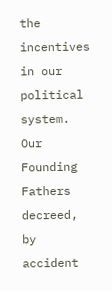the incentives in our political system. Our Founding Fathers decreed, by accident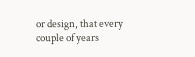or design, that every couple of years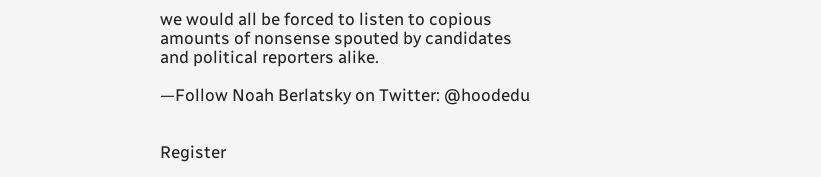we would all be forced to listen to copious amounts of nonsense spouted by candidates and political reporters alike.

—Follow Noah Berlatsky on Twitter: @hoodedu


Register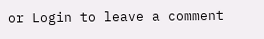or Login to leave a comment